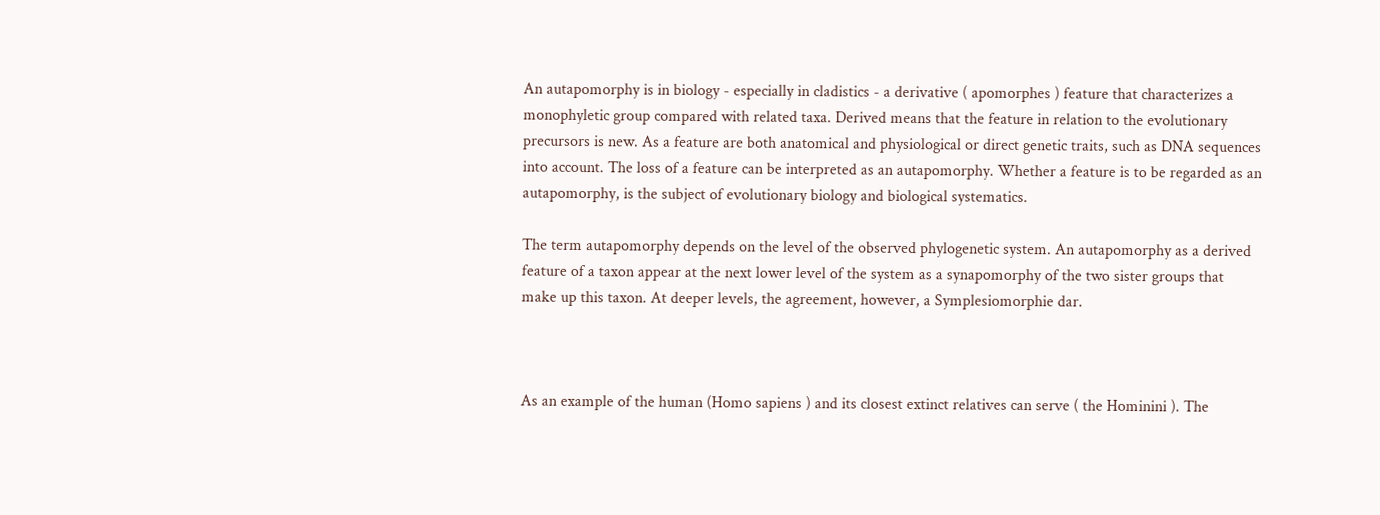An autapomorphy is in biology - especially in cladistics - a derivative ( apomorphes ) feature that characterizes a monophyletic group compared with related taxa. Derived means that the feature in relation to the evolutionary precursors is new. As a feature are both anatomical and physiological or direct genetic traits, such as DNA sequences into account. The loss of a feature can be interpreted as an autapomorphy. Whether a feature is to be regarded as an autapomorphy, is the subject of evolutionary biology and biological systematics.

The term autapomorphy depends on the level of the observed phylogenetic system. An autapomorphy as a derived feature of a taxon appear at the next lower level of the system as a synapomorphy of the two sister groups that make up this taxon. At deeper levels, the agreement, however, a Symplesiomorphie dar.



As an example of the human (Homo sapiens ) and its closest extinct relatives can serve ( the Hominini ). The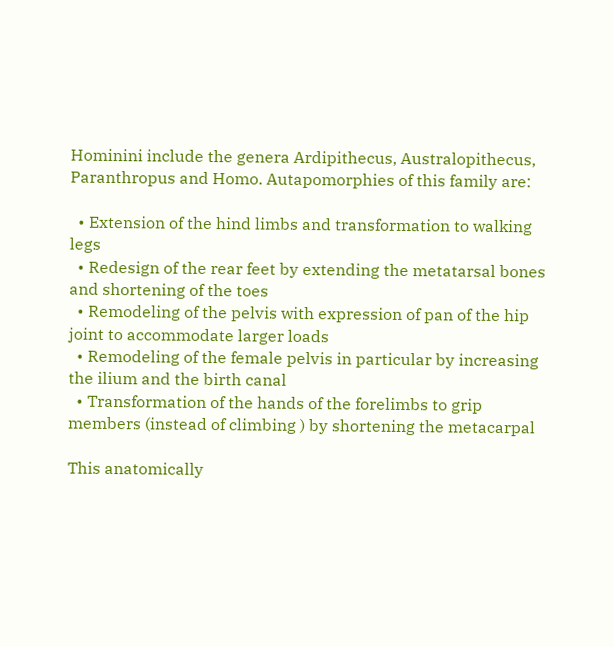Hominini include the genera Ardipithecus, Australopithecus, Paranthropus and Homo. Autapomorphies of this family are:

  • Extension of the hind limbs and transformation to walking legs
  • Redesign of the rear feet by extending the metatarsal bones and shortening of the toes
  • Remodeling of the pelvis with expression of pan of the hip joint to accommodate larger loads
  • Remodeling of the female pelvis in particular by increasing the ilium and the birth canal
  • Transformation of the hands of the forelimbs to grip members (instead of climbing ) by shortening the metacarpal

This anatomically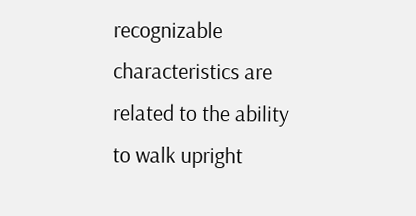recognizable characteristics are related to the ability to walk upright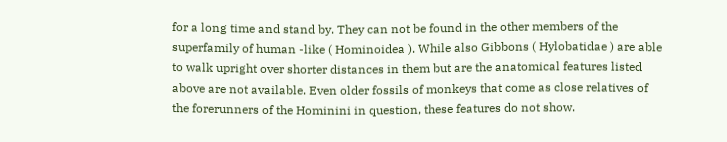for a long time and stand by. They can not be found in the other members of the superfamily of human -like ( Hominoidea ). While also Gibbons ( Hylobatidae ) are able to walk upright over shorter distances in them but are the anatomical features listed above are not available. Even older fossils of monkeys that come as close relatives of the forerunners of the Hominini in question, these features do not show.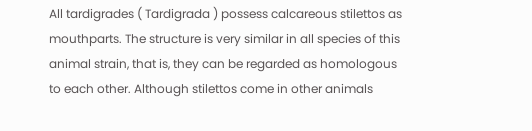All tardigrades ( Tardigrada ) possess calcareous stilettos as mouthparts. The structure is very similar in all species of this animal strain, that is, they can be regarded as homologous to each other. Although stilettos come in other animals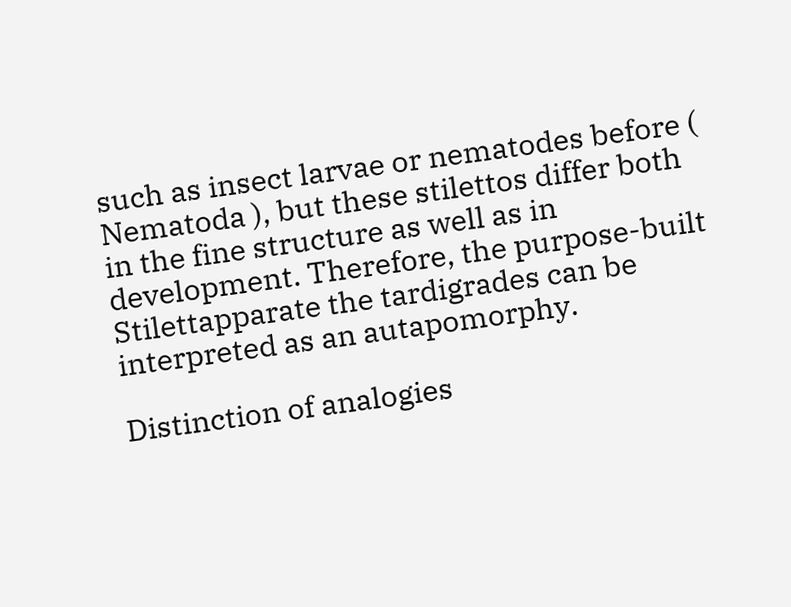such as insect larvae or nematodes before ( Nematoda ), but these stilettos differ both in the fine structure as well as in development. Therefore, the purpose-built Stilettapparate the tardigrades can be interpreted as an autapomorphy.

Distinction of analogies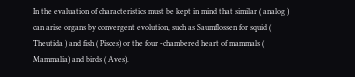In the evaluation of characteristics must be kept in mind that similar ( analog ) can arise organs by convergent evolution, such as Saumflossen for squid ( Theutida ) and fish ( Pisces) or the four -chambered heart of mammals ( Mammalia) and birds ( Aves).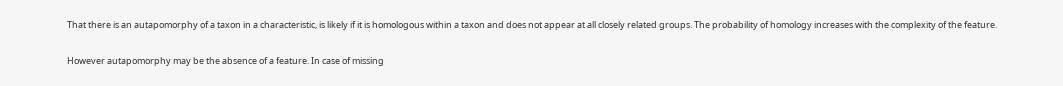That there is an autapomorphy of a taxon in a characteristic, is likely if it is homologous within a taxon and does not appear at all closely related groups. The probability of homology increases with the complexity of the feature.

However autapomorphy may be the absence of a feature. In case of missing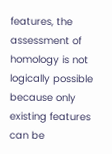features, the assessment of homology is not logically possible because only existing features can be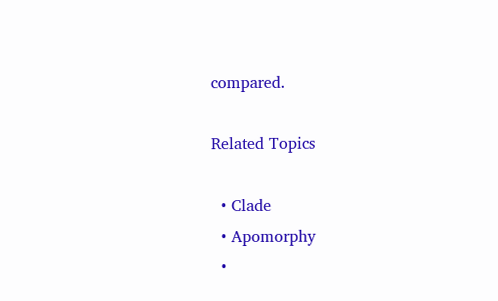compared.

Related Topics

  • Clade
  • Apomorphy
  •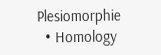Plesiomorphie
  • Homology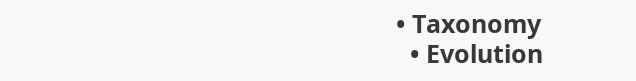• Taxonomy
  • Evolution